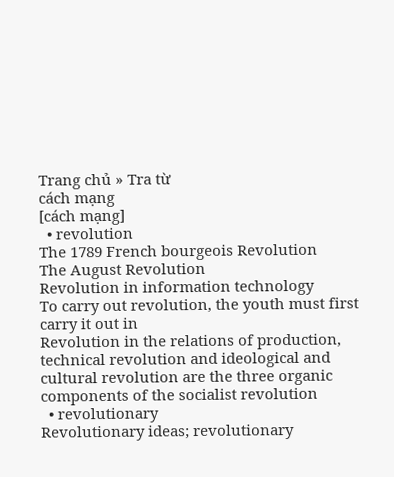Trang chủ » Tra từ
cách mạng
[cách mạng]
  • revolution
The 1789 French bourgeois Revolution
The August Revolution
Revolution in information technology
To carry out revolution, the youth must first carry it out in
Revolution in the relations of production, technical revolution and ideological and cultural revolution are the three organic components of the socialist revolution
  • revolutionary
Revolutionary ideas; revolutionary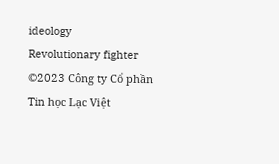ideology
Revolutionary fighter
©2023 Công ty Cổ phần Tin học Lạc Việt